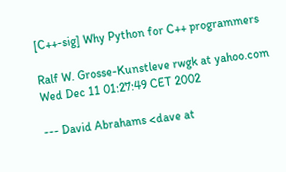[C++-sig] Why Python for C++ programmers

Ralf W. Grosse-Kunstleve rwgk at yahoo.com
Wed Dec 11 01:27:49 CET 2002

--- David Abrahams <dave at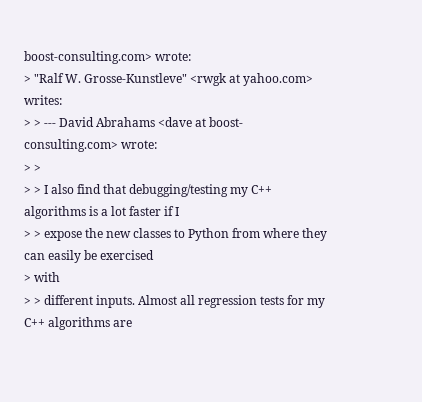boost-consulting.com> wrote:
> "Ralf W. Grosse-Kunstleve" <rwgk at yahoo.com> writes:
> > --- David Abrahams <dave at boost-consulting.com> wrote:
> >
> > I also find that debugging/testing my C++ algorithms is a lot faster if I
> > expose the new classes to Python from where they can easily be exercised
> with
> > different inputs. Almost all regression tests for my C++ algorithms are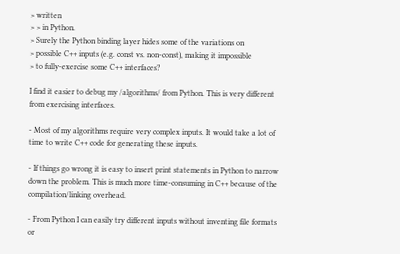> written
> > in Python.
> Surely the Python binding layer hides some of the variations on
> possible C++ inputs (e.g. const vs. non-const), making it impossible
> to fully-exercise some C++ interfaces?

I find it easier to debug my /algorithms/ from Python. This is very different
from exercising interfaces.

- Most of my algorithms require very complex inputs. It would take a lot of
time to write C++ code for generating these inputs.

- If things go wrong it is easy to insert print statements in Python to narrow
down the problem. This is much more time-consuming in C++ because of the
compilation/linking overhead.

- From Python I can easily try different inputs without inventing file formats
or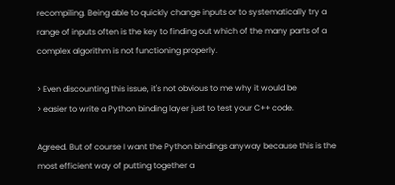recompiling. Being able to quickly change inputs or to systematically try a
range of inputs often is the key to finding out which of the many parts of a
complex algorithm is not functioning properly.

> Even discounting this issue, it's not obvious to me why it would be
> easier to write a Python binding layer just to test your C++ code.

Agreed. But of course I want the Python bindings anyway because this is the
most efficient way of putting together a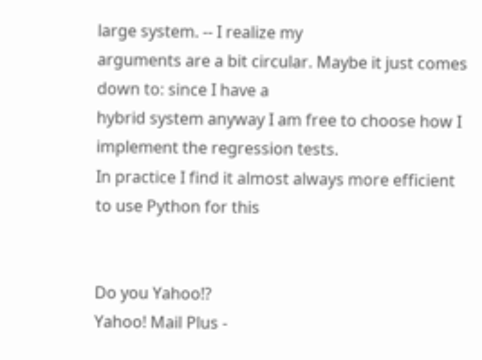large system. -- I realize my
arguments are a bit circular. Maybe it just comes down to: since I have a
hybrid system anyway I am free to choose how I implement the regression tests.
In practice I find it almost always more efficient to use Python for this


Do you Yahoo!?
Yahoo! Mail Plus -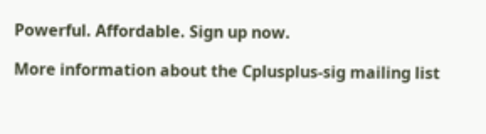Powerful. Affordable. Sign up now.

More information about the Cplusplus-sig mailing list